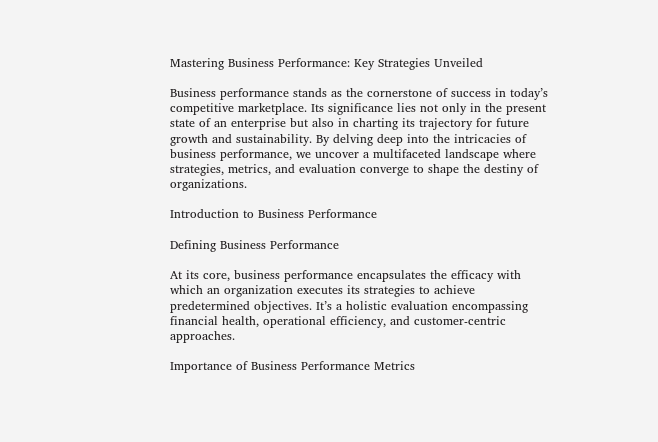Mastering Business Performance: Key Strategies Unveiled

Business performance stands as the cornerstone of success in today’s competitive marketplace. Its significance lies not only in the present state of an enterprise but also in charting its trajectory for future growth and sustainability. By delving deep into the intricacies of business performance, we uncover a multifaceted landscape where strategies, metrics, and evaluation converge to shape the destiny of organizations.

Introduction to Business Performance

Defining Business Performance

At its core, business performance encapsulates the efficacy with which an organization executes its strategies to achieve predetermined objectives. It’s a holistic evaluation encompassing financial health, operational efficiency, and customer-centric approaches.

Importance of Business Performance Metrics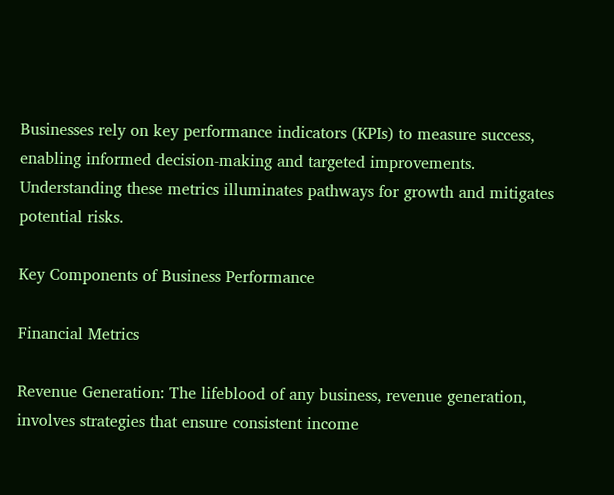Businesses rely on key performance indicators (KPIs) to measure success, enabling informed decision-making and targeted improvements. Understanding these metrics illuminates pathways for growth and mitigates potential risks.

Key Components of Business Performance

Financial Metrics

Revenue Generation: The lifeblood of any business, revenue generation, involves strategies that ensure consistent income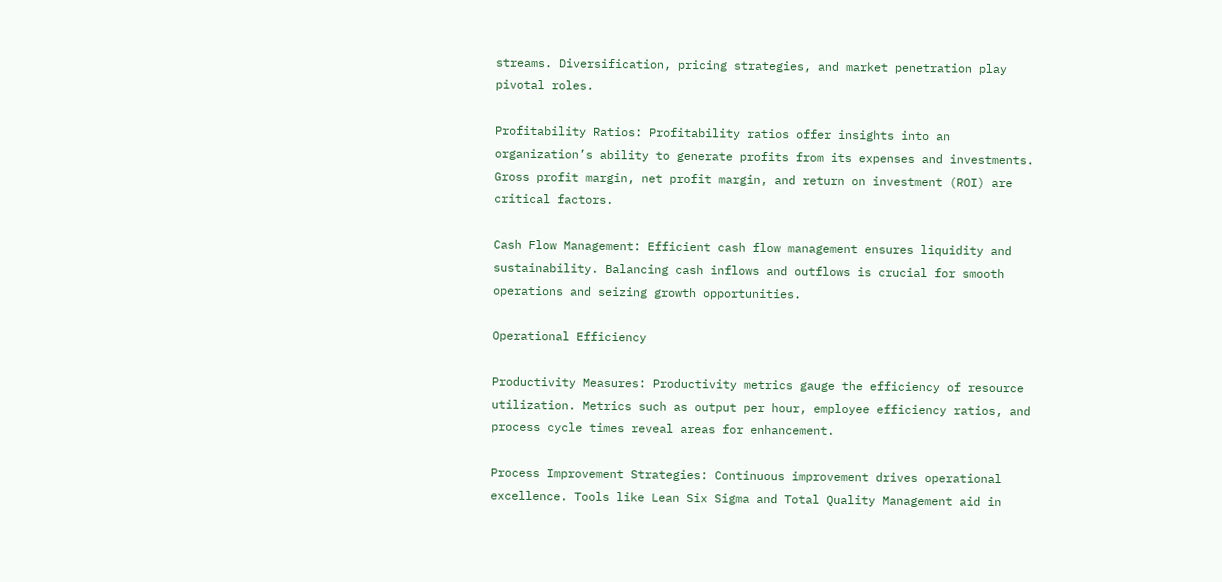streams. Diversification, pricing strategies, and market penetration play pivotal roles.

Profitability Ratios: Profitability ratios offer insights into an organization’s ability to generate profits from its expenses and investments. Gross profit margin, net profit margin, and return on investment (ROI) are critical factors.

Cash Flow Management: Efficient cash flow management ensures liquidity and sustainability. Balancing cash inflows and outflows is crucial for smooth operations and seizing growth opportunities.

Operational Efficiency

Productivity Measures: Productivity metrics gauge the efficiency of resource utilization. Metrics such as output per hour, employee efficiency ratios, and process cycle times reveal areas for enhancement.

Process Improvement Strategies: Continuous improvement drives operational excellence. Tools like Lean Six Sigma and Total Quality Management aid in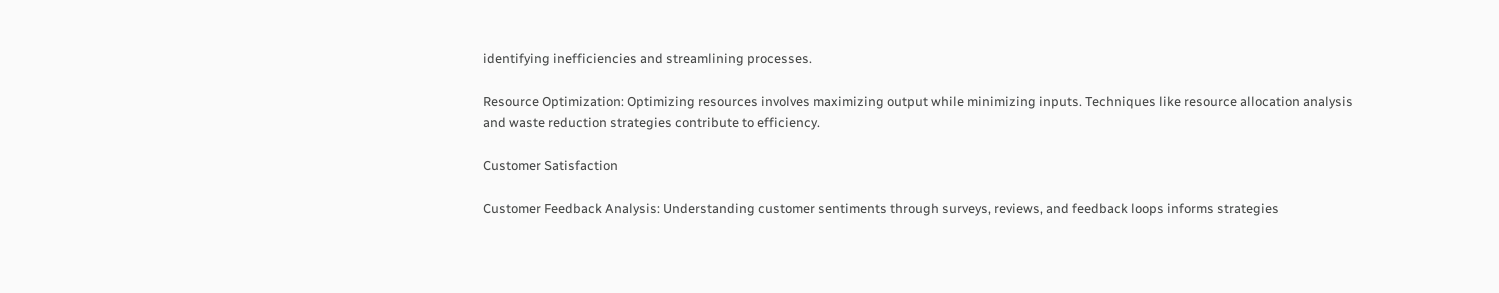identifying inefficiencies and streamlining processes.

Resource Optimization: Optimizing resources involves maximizing output while minimizing inputs. Techniques like resource allocation analysis and waste reduction strategies contribute to efficiency.

Customer Satisfaction

Customer Feedback Analysis: Understanding customer sentiments through surveys, reviews, and feedback loops informs strategies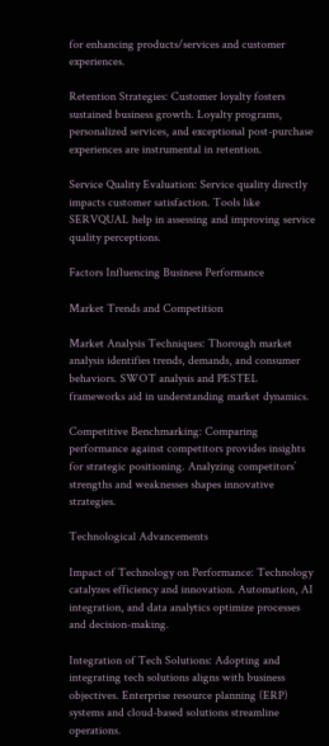for enhancing products/services and customer experiences.

Retention Strategies: Customer loyalty fosters sustained business growth. Loyalty programs, personalized services, and exceptional post-purchase experiences are instrumental in retention.

Service Quality Evaluation: Service quality directly impacts customer satisfaction. Tools like SERVQUAL help in assessing and improving service quality perceptions.

Factors Influencing Business Performance

Market Trends and Competition

Market Analysis Techniques: Thorough market analysis identifies trends, demands, and consumer behaviors. SWOT analysis and PESTEL frameworks aid in understanding market dynamics.

Competitive Benchmarking: Comparing performance against competitors provides insights for strategic positioning. Analyzing competitors’ strengths and weaknesses shapes innovative strategies.

Technological Advancements

Impact of Technology on Performance: Technology catalyzes efficiency and innovation. Automation, AI integration, and data analytics optimize processes and decision-making.

Integration of Tech Solutions: Adopting and integrating tech solutions aligns with business objectives. Enterprise resource planning (ERP) systems and cloud-based solutions streamline operations.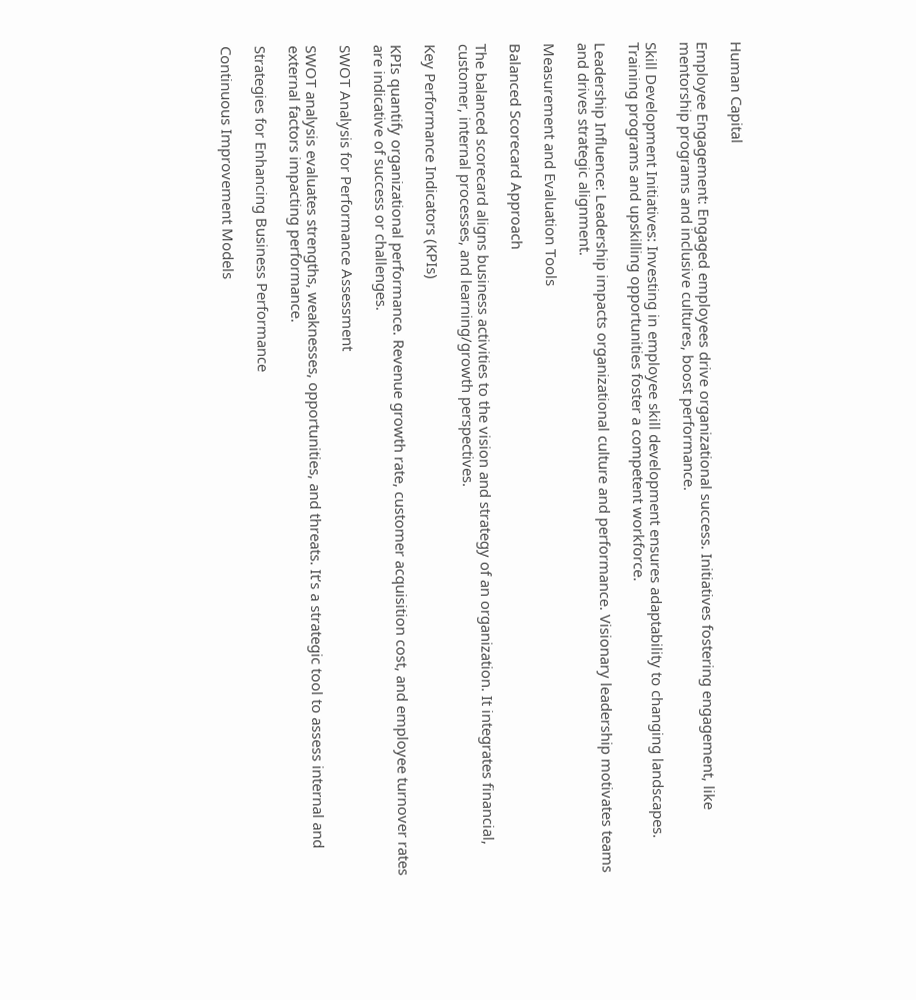Human Capital

Employee Engagement: Engaged employees drive organizational success. Initiatives fostering engagement, like mentorship programs and inclusive cultures, boost performance.

Skill Development Initiatives: Investing in employee skill development ensures adaptability to changing landscapes. Training programs and upskilling opportunities foster a competent workforce.

Leadership Influence: Leadership impacts organizational culture and performance. Visionary leadership motivates teams and drives strategic alignment.

Measurement and Evaluation Tools

Balanced Scorecard Approach

The balanced scorecard aligns business activities to the vision and strategy of an organization. It integrates financial, customer, internal processes, and learning/growth perspectives.

Key Performance Indicators (KPIs)

KPIs quantify organizational performance. Revenue growth rate, customer acquisition cost, and employee turnover rates are indicative of success or challenges.

SWOT Analysis for Performance Assessment

SWOT analysis evaluates strengths, weaknesses, opportunities, and threats. It’s a strategic tool to assess internal and external factors impacting performance.

Strategies for Enhancing Business Performance

Continuous Improvement Models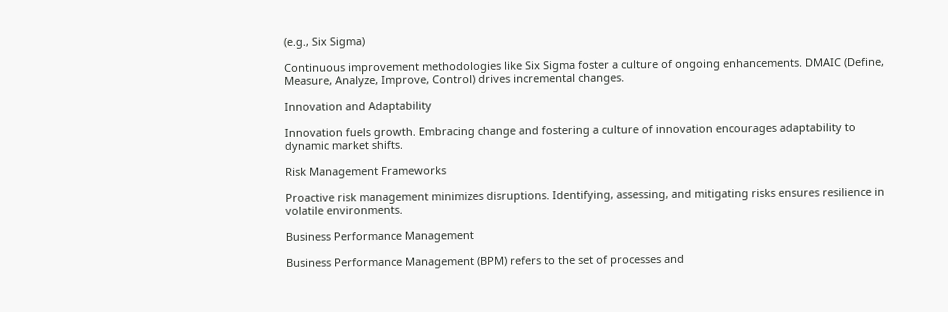(e.g., Six Sigma)

Continuous improvement methodologies like Six Sigma foster a culture of ongoing enhancements. DMAIC (Define, Measure, Analyze, Improve, Control) drives incremental changes.

Innovation and Adaptability

Innovation fuels growth. Embracing change and fostering a culture of innovation encourages adaptability to dynamic market shifts.

Risk Management Frameworks

Proactive risk management minimizes disruptions. Identifying, assessing, and mitigating risks ensures resilience in volatile environments.

Business Performance Management

Business Performance Management (BPM) refers to the set of processes and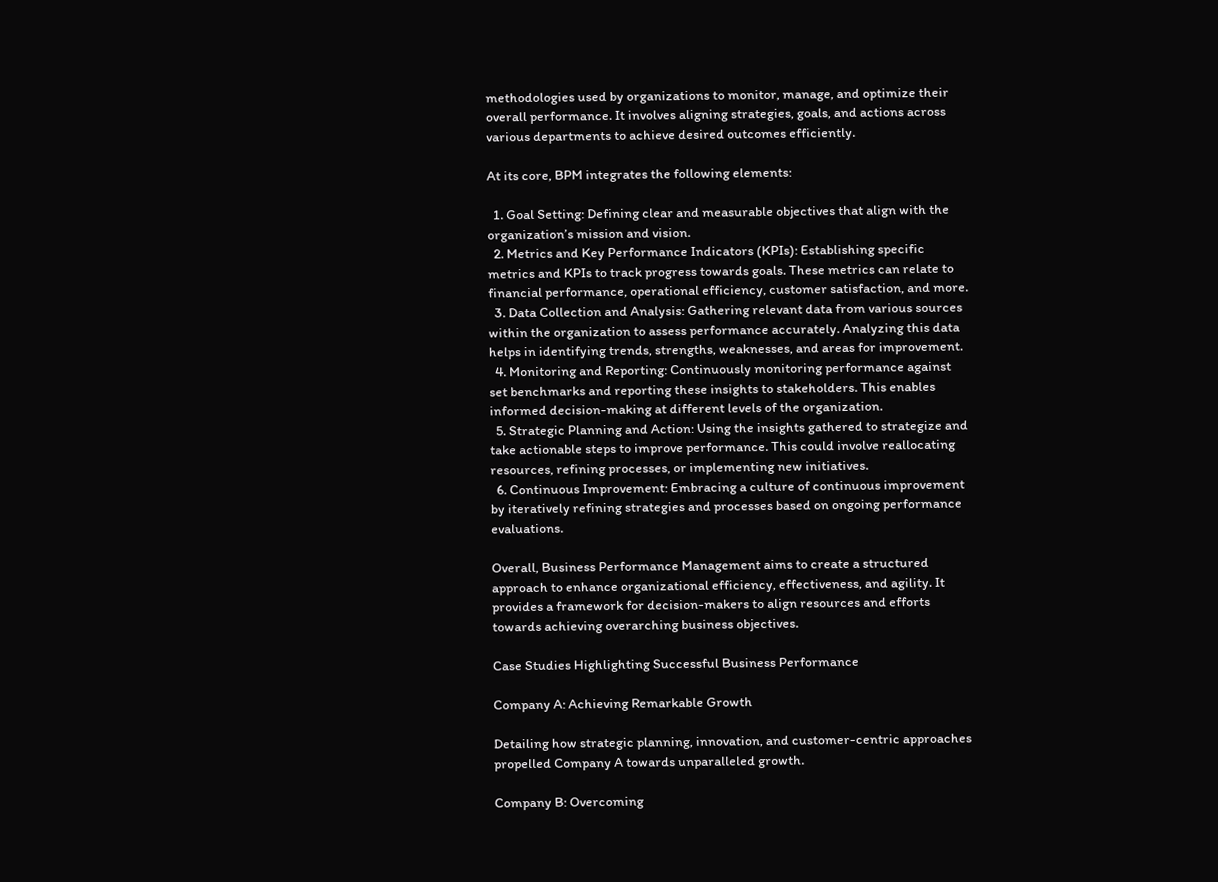methodologies used by organizations to monitor, manage, and optimize their overall performance. It involves aligning strategies, goals, and actions across various departments to achieve desired outcomes efficiently.

At its core, BPM integrates the following elements:

  1. Goal Setting: Defining clear and measurable objectives that align with the organization’s mission and vision.
  2. Metrics and Key Performance Indicators (KPIs): Establishing specific metrics and KPIs to track progress towards goals. These metrics can relate to financial performance, operational efficiency, customer satisfaction, and more.
  3. Data Collection and Analysis: Gathering relevant data from various sources within the organization to assess performance accurately. Analyzing this data helps in identifying trends, strengths, weaknesses, and areas for improvement.
  4. Monitoring and Reporting: Continuously monitoring performance against set benchmarks and reporting these insights to stakeholders. This enables informed decision-making at different levels of the organization.
  5. Strategic Planning and Action: Using the insights gathered to strategize and take actionable steps to improve performance. This could involve reallocating resources, refining processes, or implementing new initiatives.
  6. Continuous Improvement: Embracing a culture of continuous improvement by iteratively refining strategies and processes based on ongoing performance evaluations.

Overall, Business Performance Management aims to create a structured approach to enhance organizational efficiency, effectiveness, and agility. It provides a framework for decision-makers to align resources and efforts towards achieving overarching business objectives.

Case Studies Highlighting Successful Business Performance

Company A: Achieving Remarkable Growth

Detailing how strategic planning, innovation, and customer-centric approaches propelled Company A towards unparalleled growth.

Company B: Overcoming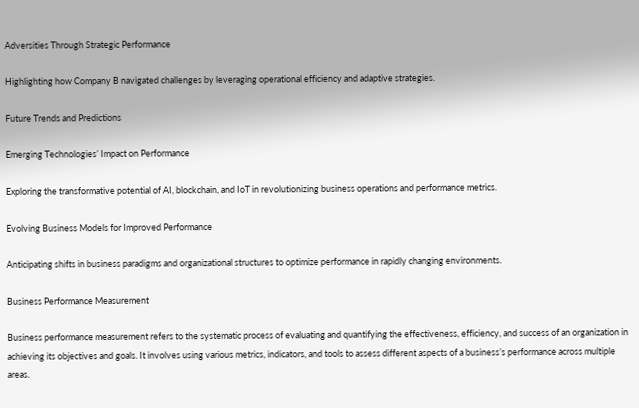Adversities Through Strategic Performance

Highlighting how Company B navigated challenges by leveraging operational efficiency and adaptive strategies.

Future Trends and Predictions

Emerging Technologies’ Impact on Performance

Exploring the transformative potential of AI, blockchain, and IoT in revolutionizing business operations and performance metrics.

Evolving Business Models for Improved Performance

Anticipating shifts in business paradigms and organizational structures to optimize performance in rapidly changing environments.

Business Performance Measurement

Business performance measurement refers to the systematic process of evaluating and quantifying the effectiveness, efficiency, and success of an organization in achieving its objectives and goals. It involves using various metrics, indicators, and tools to assess different aspects of a business’s performance across multiple areas.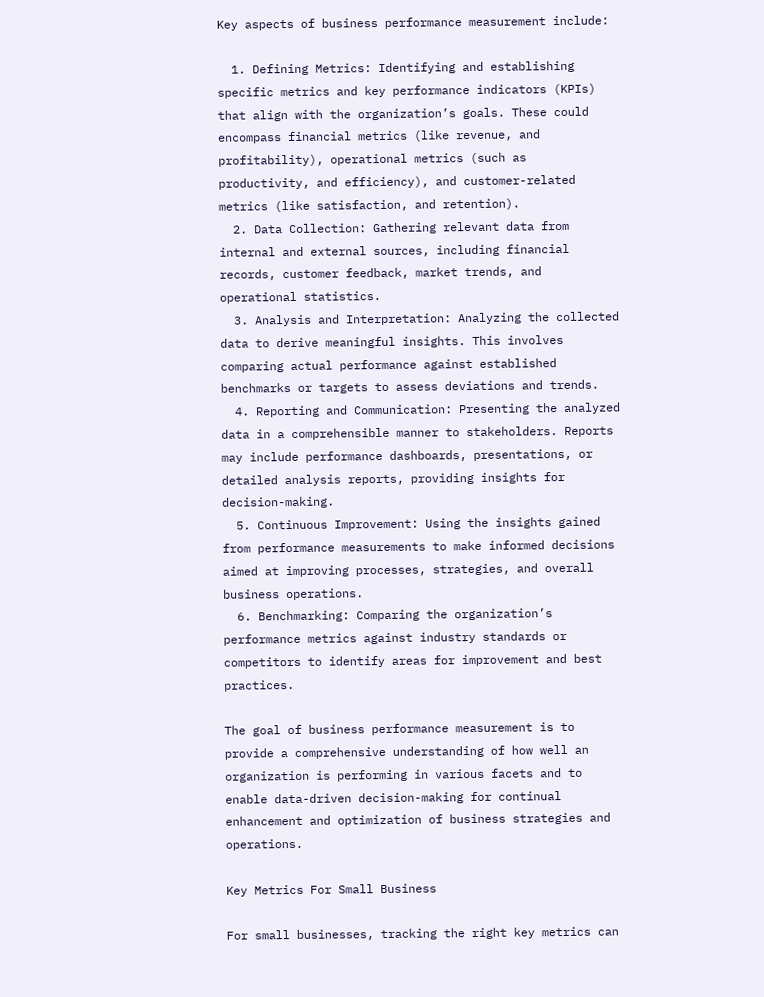Key aspects of business performance measurement include:

  1. Defining Metrics: Identifying and establishing specific metrics and key performance indicators (KPIs) that align with the organization’s goals. These could encompass financial metrics (like revenue, and profitability), operational metrics (such as productivity, and efficiency), and customer-related metrics (like satisfaction, and retention).
  2. Data Collection: Gathering relevant data from internal and external sources, including financial records, customer feedback, market trends, and operational statistics.
  3. Analysis and Interpretation: Analyzing the collected data to derive meaningful insights. This involves comparing actual performance against established benchmarks or targets to assess deviations and trends.
  4. Reporting and Communication: Presenting the analyzed data in a comprehensible manner to stakeholders. Reports may include performance dashboards, presentations, or detailed analysis reports, providing insights for decision-making.
  5. Continuous Improvement: Using the insights gained from performance measurements to make informed decisions aimed at improving processes, strategies, and overall business operations.
  6. Benchmarking: Comparing the organization’s performance metrics against industry standards or competitors to identify areas for improvement and best practices.

The goal of business performance measurement is to provide a comprehensive understanding of how well an organization is performing in various facets and to enable data-driven decision-making for continual enhancement and optimization of business strategies and operations.

Key Metrics For Small Business

For small businesses, tracking the right key metrics can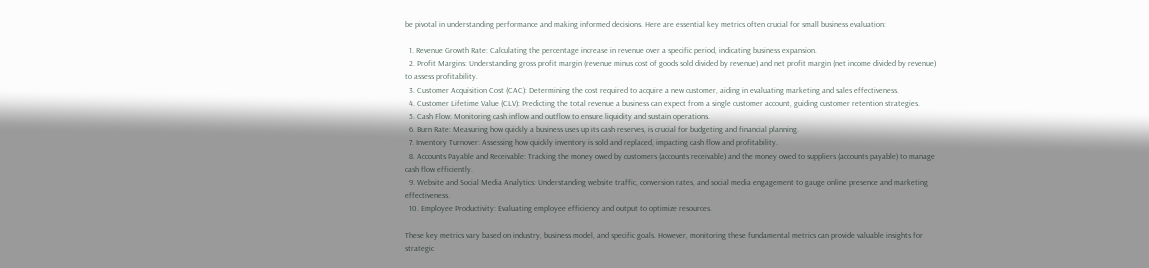be pivotal in understanding performance and making informed decisions. Here are essential key metrics often crucial for small business evaluation:

  1. Revenue Growth Rate: Calculating the percentage increase in revenue over a specific period, indicating business expansion.
  2. Profit Margins: Understanding gross profit margin (revenue minus cost of goods sold divided by revenue) and net profit margin (net income divided by revenue) to assess profitability.
  3. Customer Acquisition Cost (CAC): Determining the cost required to acquire a new customer, aiding in evaluating marketing and sales effectiveness.
  4. Customer Lifetime Value (CLV): Predicting the total revenue a business can expect from a single customer account, guiding customer retention strategies.
  5. Cash Flow: Monitoring cash inflow and outflow to ensure liquidity and sustain operations.
  6. Burn Rate: Measuring how quickly a business uses up its cash reserves, is crucial for budgeting and financial planning.
  7. Inventory Turnover: Assessing how quickly inventory is sold and replaced, impacting cash flow and profitability.
  8. Accounts Payable and Receivable: Tracking the money owed by customers (accounts receivable) and the money owed to suppliers (accounts payable) to manage cash flow efficiently.
  9. Website and Social Media Analytics: Understanding website traffic, conversion rates, and social media engagement to gauge online presence and marketing effectiveness.
  10. Employee Productivity: Evaluating employee efficiency and output to optimize resources.

These key metrics vary based on industry, business model, and specific goals. However, monitoring these fundamental metrics can provide valuable insights for strategic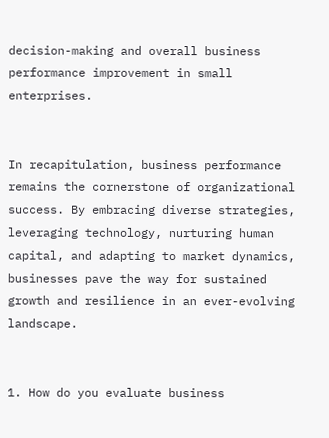decision-making and overall business performance improvement in small enterprises.


In recapitulation, business performance remains the cornerstone of organizational success. By embracing diverse strategies, leveraging technology, nurturing human capital, and adapting to market dynamics, businesses pave the way for sustained growth and resilience in an ever-evolving landscape.


1. How do you evaluate business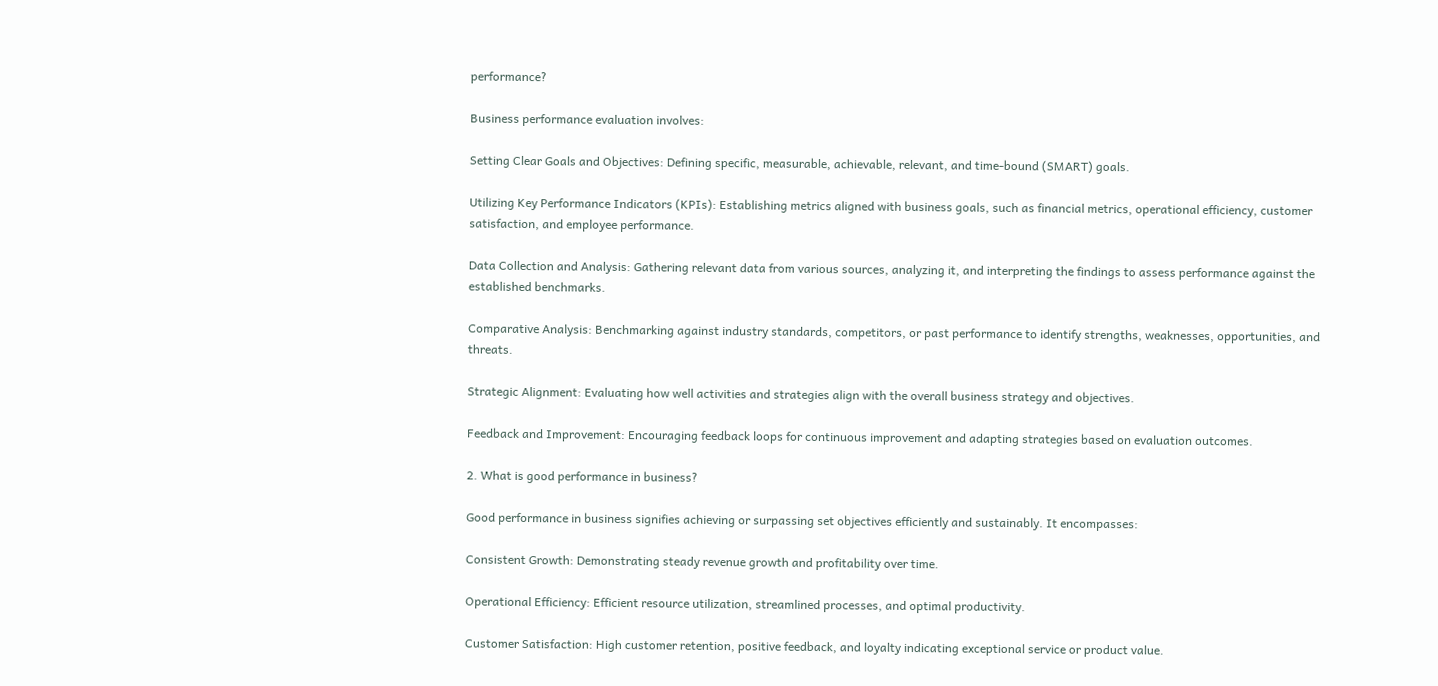performance?

Business performance evaluation involves:

Setting Clear Goals and Objectives: Defining specific, measurable, achievable, relevant, and time-bound (SMART) goals.

Utilizing Key Performance Indicators (KPIs): Establishing metrics aligned with business goals, such as financial metrics, operational efficiency, customer satisfaction, and employee performance.

Data Collection and Analysis: Gathering relevant data from various sources, analyzing it, and interpreting the findings to assess performance against the established benchmarks.

Comparative Analysis: Benchmarking against industry standards, competitors, or past performance to identify strengths, weaknesses, opportunities, and threats.

Strategic Alignment: Evaluating how well activities and strategies align with the overall business strategy and objectives.

Feedback and Improvement: Encouraging feedback loops for continuous improvement and adapting strategies based on evaluation outcomes.

2. What is good performance in business?

Good performance in business signifies achieving or surpassing set objectives efficiently and sustainably. It encompasses:

Consistent Growth: Demonstrating steady revenue growth and profitability over time.

Operational Efficiency: Efficient resource utilization, streamlined processes, and optimal productivity.

Customer Satisfaction: High customer retention, positive feedback, and loyalty indicating exceptional service or product value.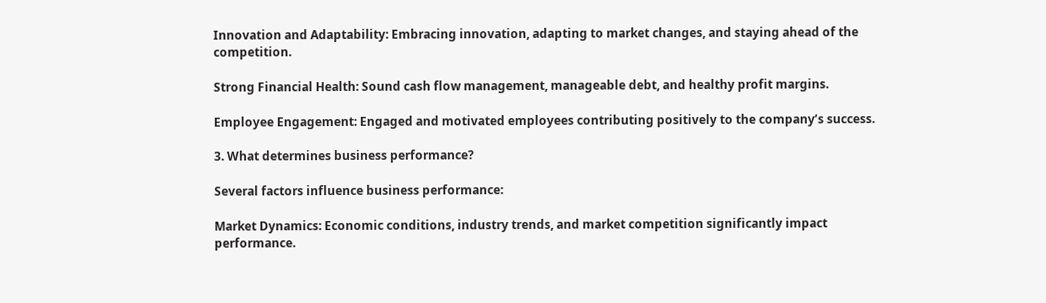Innovation and Adaptability: Embracing innovation, adapting to market changes, and staying ahead of the competition.

Strong Financial Health: Sound cash flow management, manageable debt, and healthy profit margins.

Employee Engagement: Engaged and motivated employees contributing positively to the company’s success.

3. What determines business performance?

Several factors influence business performance:

Market Dynamics: Economic conditions, industry trends, and market competition significantly impact performance.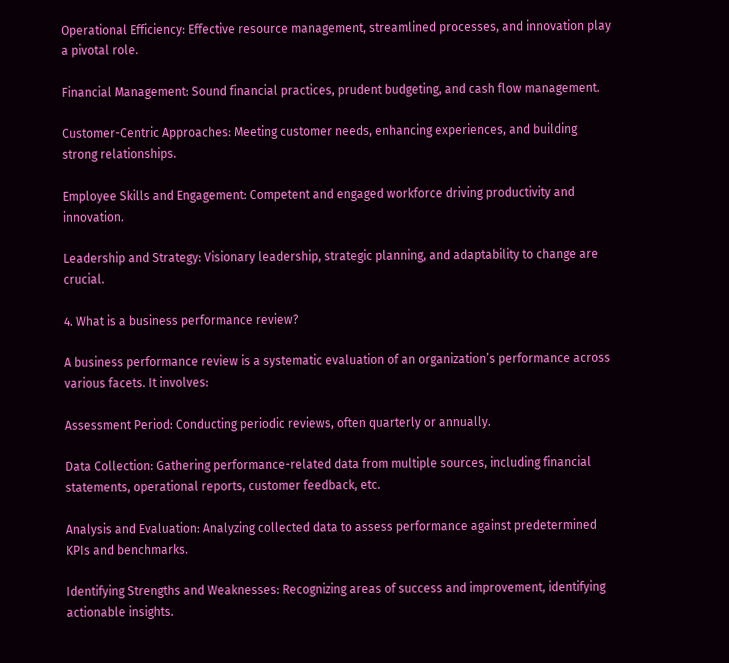Operational Efficiency: Effective resource management, streamlined processes, and innovation play a pivotal role.

Financial Management: Sound financial practices, prudent budgeting, and cash flow management.

Customer-Centric Approaches: Meeting customer needs, enhancing experiences, and building strong relationships.

Employee Skills and Engagement: Competent and engaged workforce driving productivity and innovation.

Leadership and Strategy: Visionary leadership, strategic planning, and adaptability to change are crucial.

4. What is a business performance review?

A business performance review is a systematic evaluation of an organization’s performance across various facets. It involves:

Assessment Period: Conducting periodic reviews, often quarterly or annually.

Data Collection: Gathering performance-related data from multiple sources, including financial statements, operational reports, customer feedback, etc.

Analysis and Evaluation: Analyzing collected data to assess performance against predetermined KPIs and benchmarks.

Identifying Strengths and Weaknesses: Recognizing areas of success and improvement, identifying actionable insights.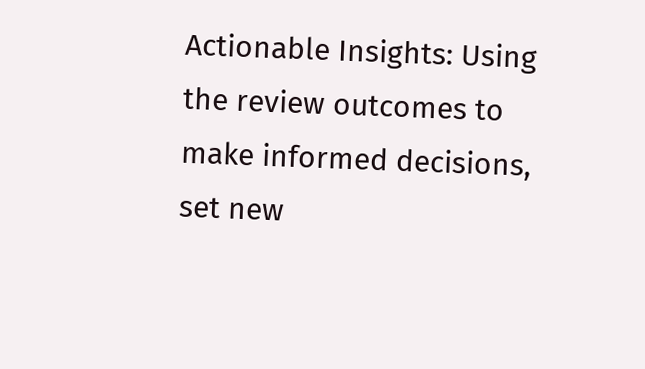Actionable Insights: Using the review outcomes to make informed decisions, set new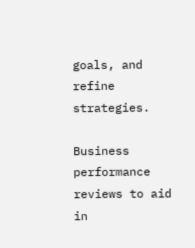goals, and refine strategies.

Business performance reviews to aid in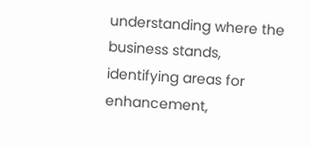understanding where the business stands, identifying areas for enhancement,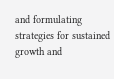and formulating strategies for sustained growth and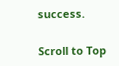success.

Scroll to Top